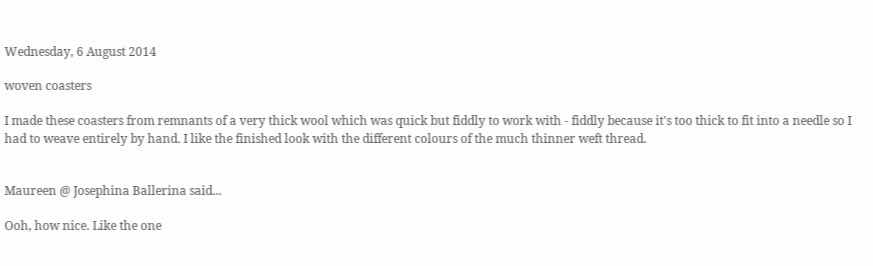Wednesday, 6 August 2014

woven coasters

I made these coasters from remnants of a very thick wool which was quick but fiddly to work with - fiddly because it's too thick to fit into a needle so I had to weave entirely by hand. I like the finished look with the different colours of the much thinner weft thread.


Maureen @ Josephina Ballerina said...

Ooh, how nice. Like the one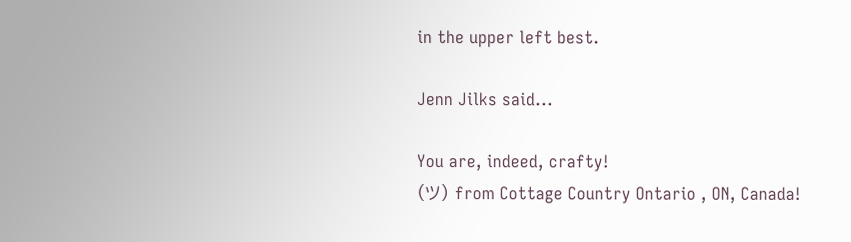in the upper left best.

Jenn Jilks said...

You are, indeed, crafty!
(ツ) from Cottage Country Ontario , ON, Canada!